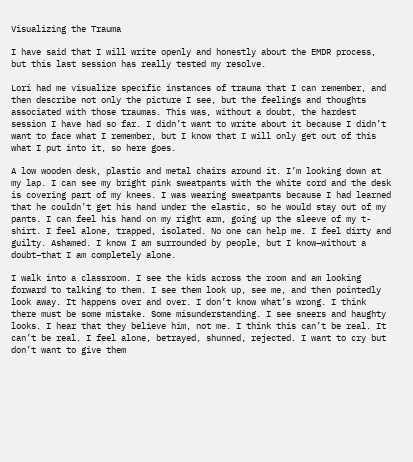Visualizing the Trauma

I have said that I will write openly and honestly about the EMDR process, but this last session has really tested my resolve.

Lori had me visualize specific instances of trauma that I can remember, and then describe not only the picture I see, but the feelings and thoughts associated with those traumas. This was, without a doubt, the hardest session I have had so far. I didn’t want to write about it because I didn’t want to face what I remember, but I know that I will only get out of this what I put into it, so here goes.

A low wooden desk, plastic and metal chairs around it. I’m looking down at my lap. I can see my bright pink sweatpants with the white cord and the desk is covering part of my knees. I was wearing sweatpants because I had learned that he couldn’t get his hand under the elastic, so he would stay out of my pants. I can feel his hand on my right arm, going up the sleeve of my t-shirt. I feel alone, trapped, isolated. No one can help me. I feel dirty and guilty. Ashamed. I know I am surrounded by people, but I know–without a doubt–that I am completely alone.

I walk into a classroom. I see the kids across the room and am looking forward to talking to them. I see them look up, see me, and then pointedly look away. It happens over and over. I don’t know what’s wrong. I think there must be some mistake. Some misunderstanding. I see sneers and haughty looks. I hear that they believe him, not me. I think this can’t be real. It can’t be real. I feel alone, betrayed, shunned, rejected. I want to cry but don’t want to give them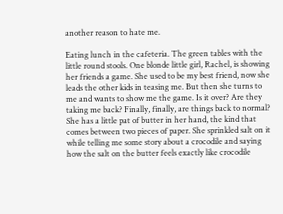another reason to hate me.

Eating lunch in the cafeteria. The green tables with the little round stools. One blonde little girl, Rachel, is showing her friends a game. She used to be my best friend, now she leads the other kids in teasing me. But then she turns to me and wants to show me the game. Is it over? Are they taking me back? Finally, finally, are things back to normal? She has a little pat of butter in her hand, the kind that comes between two pieces of paper. She sprinkled salt on it while telling me some story about a crocodile and saying how the salt on the butter feels exactly like crocodile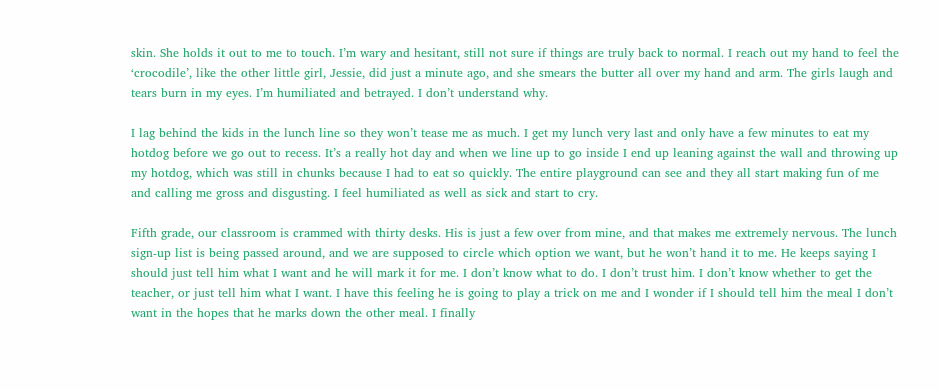skin. She holds it out to me to touch. I’m wary and hesitant, still not sure if things are truly back to normal. I reach out my hand to feel the ‘crocodile’, like the other little girl, Jessie, did just a minute ago, and she smears the butter all over my hand and arm. The girls laugh and tears burn in my eyes. I’m humiliated and betrayed. I don’t understand why.

I lag behind the kids in the lunch line so they won’t tease me as much. I get my lunch very last and only have a few minutes to eat my hotdog before we go out to recess. It’s a really hot day and when we line up to go inside I end up leaning against the wall and throwing up my hotdog, which was still in chunks because I had to eat so quickly. The entire playground can see and they all start making fun of me and calling me gross and disgusting. I feel humiliated as well as sick and start to cry.

Fifth grade, our classroom is crammed with thirty desks. His is just a few over from mine, and that makes me extremely nervous. The lunch sign-up list is being passed around, and we are supposed to circle which option we want, but he won’t hand it to me. He keeps saying I should just tell him what I want and he will mark it for me. I don’t know what to do. I don’t trust him. I don’t know whether to get the teacher, or just tell him what I want. I have this feeling he is going to play a trick on me and I wonder if I should tell him the meal I don’t want in the hopes that he marks down the other meal. I finally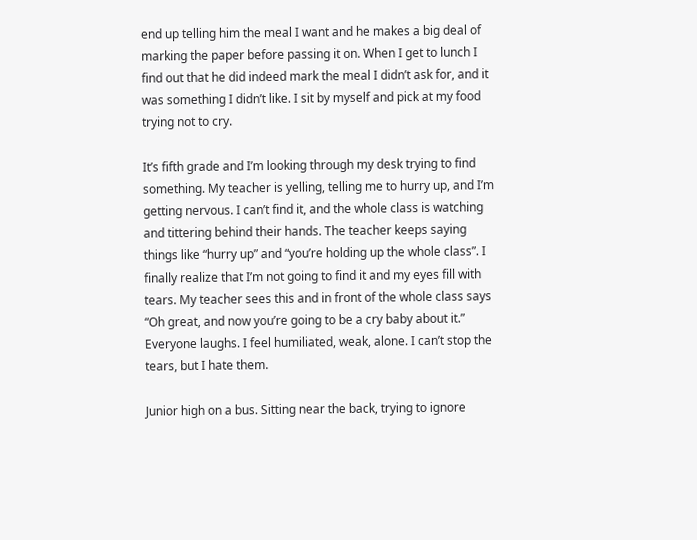end up telling him the meal I want and he makes a big deal of marking the paper before passing it on. When I get to lunch I find out that he did indeed mark the meal I didn’t ask for, and it was something I didn’t like. I sit by myself and pick at my food trying not to cry.

It’s fifth grade and I’m looking through my desk trying to find something. My teacher is yelling, telling me to hurry up, and I’m getting nervous. I can’t find it, and the whole class is watching and tittering behind their hands. The teacher keeps saying things like “hurry up” and “you’re holding up the whole class”. I finally realize that I’m not going to find it and my eyes fill with tears. My teacher sees this and in front of the whole class says “Oh great, and now you’re going to be a cry baby about it.” Everyone laughs. I feel humiliated, weak, alone. I can’t stop the tears, but I hate them.

Junior high on a bus. Sitting near the back, trying to ignore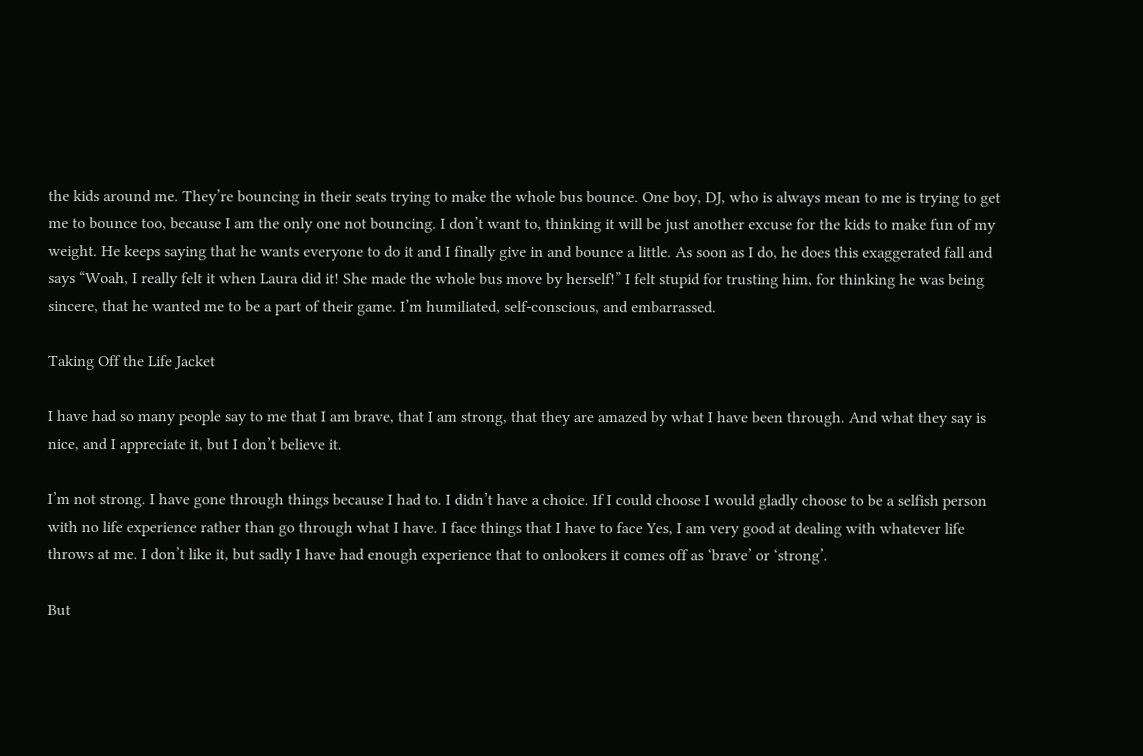the kids around me. They’re bouncing in their seats trying to make the whole bus bounce. One boy, DJ, who is always mean to me is trying to get me to bounce too, because I am the only one not bouncing. I don’t want to, thinking it will be just another excuse for the kids to make fun of my weight. He keeps saying that he wants everyone to do it and I finally give in and bounce a little. As soon as I do, he does this exaggerated fall and says “Woah, I really felt it when Laura did it! She made the whole bus move by herself!” I felt stupid for trusting him, for thinking he was being sincere, that he wanted me to be a part of their game. I’m humiliated, self-conscious, and embarrassed.

Taking Off the Life Jacket

I have had so many people say to me that I am brave, that I am strong, that they are amazed by what I have been through. And what they say is nice, and I appreciate it, but I don’t believe it.

I’m not strong. I have gone through things because I had to. I didn’t have a choice. If I could choose I would gladly choose to be a selfish person with no life experience rather than go through what I have. I face things that I have to face Yes, I am very good at dealing with whatever life throws at me. I don’t like it, but sadly I have had enough experience that to onlookers it comes off as ‘brave’ or ‘strong’.

But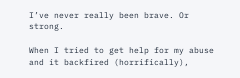I’ve never really been brave. Or strong.

When I tried to get help for my abuse and it backfired (horrifically),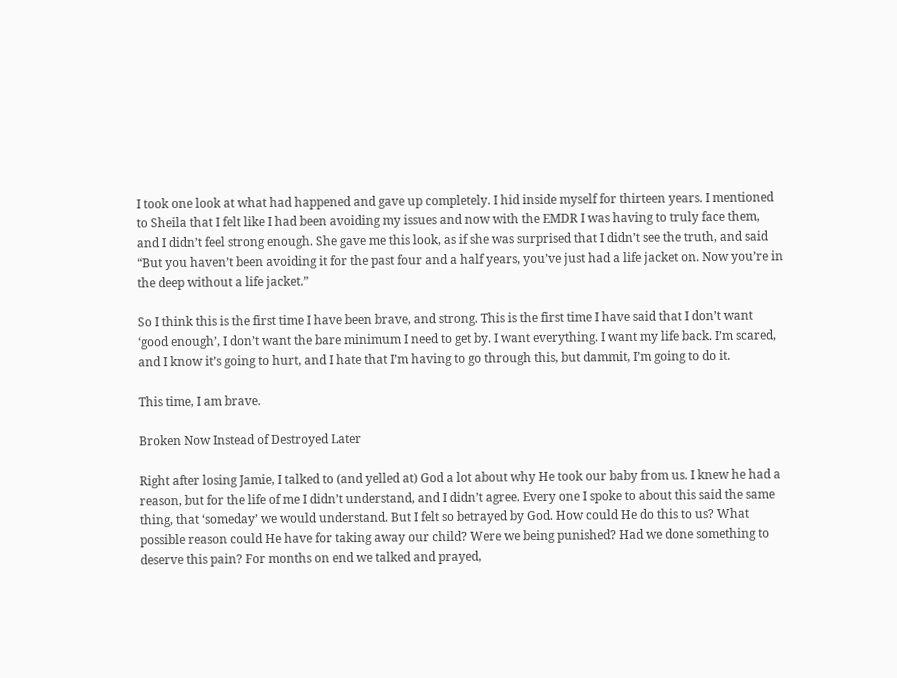I took one look at what had happened and gave up completely. I hid inside myself for thirteen years. I mentioned to Sheila that I felt like I had been avoiding my issues and now with the EMDR I was having to truly face them, and I didn’t feel strong enough. She gave me this look, as if she was surprised that I didn’t see the truth, and said “But you haven’t been avoiding it for the past four and a half years, you’ve just had a life jacket on. Now you’re in the deep without a life jacket.”

So I think this is the first time I have been brave, and strong. This is the first time I have said that I don’t want ‘good enough’, I don’t want the bare minimum I need to get by. I want everything. I want my life back. I’m scared, and I know it’s going to hurt, and I hate that I’m having to go through this, but dammit, I’m going to do it.

This time, I am brave.

Broken Now Instead of Destroyed Later

Right after losing Jamie, I talked to (and yelled at) God a lot about why He took our baby from us. I knew he had a reason, but for the life of me I didn’t understand, and I didn’t agree. Every one I spoke to about this said the same thing, that ‘someday’ we would understand. But I felt so betrayed by God. How could He do this to us? What possible reason could He have for taking away our child? Were we being punished? Had we done something to deserve this pain? For months on end we talked and prayed,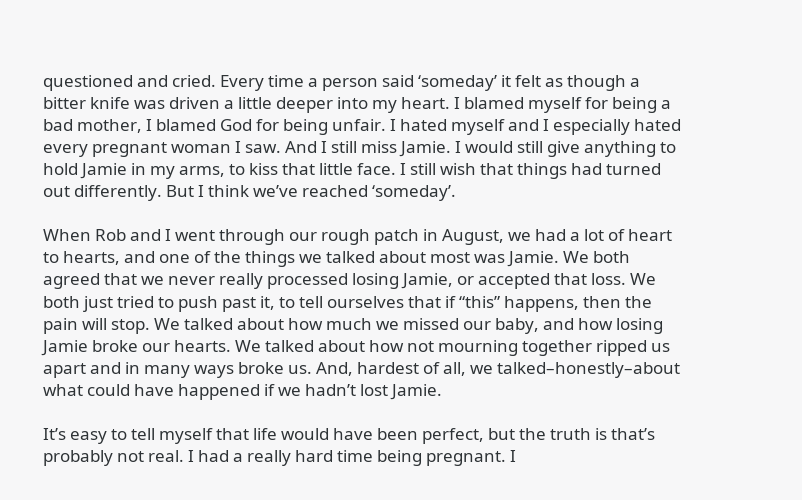questioned and cried. Every time a person said ‘someday’ it felt as though a bitter knife was driven a little deeper into my heart. I blamed myself for being a bad mother, I blamed God for being unfair. I hated myself and I especially hated every pregnant woman I saw. And I still miss Jamie. I would still give anything to hold Jamie in my arms, to kiss that little face. I still wish that things had turned out differently. But I think we’ve reached ‘someday’.

When Rob and I went through our rough patch in August, we had a lot of heart to hearts, and one of the things we talked about most was Jamie. We both agreed that we never really processed losing Jamie, or accepted that loss. We both just tried to push past it, to tell ourselves that if “this” happens, then the pain will stop. We talked about how much we missed our baby, and how losing Jamie broke our hearts. We talked about how not mourning together ripped us apart and in many ways broke us. And, hardest of all, we talked–honestly–about what could have happened if we hadn’t lost Jamie.

It’s easy to tell myself that life would have been perfect, but the truth is that’s probably not real. I had a really hard time being pregnant. I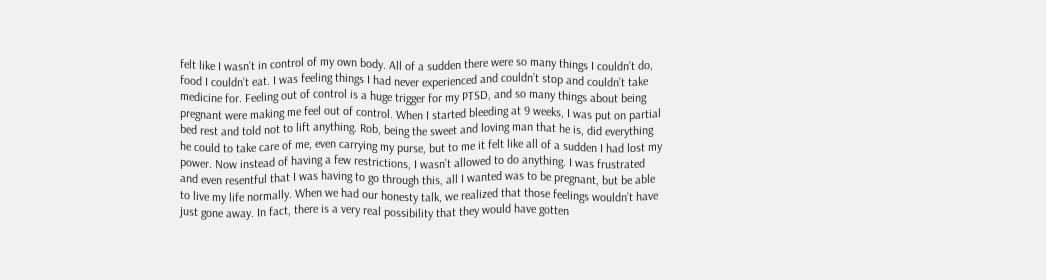felt like I wasn’t in control of my own body. All of a sudden there were so many things I couldn’t do, food I couldn’t eat. I was feeling things I had never experienced and couldn’t stop and couldn’t take medicine for. Feeling out of control is a huge trigger for my PTSD, and so many things about being pregnant were making me feel out of control. When I started bleeding at 9 weeks, I was put on partial bed rest and told not to lift anything. Rob, being the sweet and loving man that he is, did everything he could to take care of me, even carrying my purse, but to me it felt like all of a sudden I had lost my power. Now instead of having a few restrictions, I wasn’t allowed to do anything. I was frustrated and even resentful that I was having to go through this, all I wanted was to be pregnant, but be able to live my life normally. When we had our honesty talk, we realized that those feelings wouldn’t have just gone away. In fact, there is a very real possibility that they would have gotten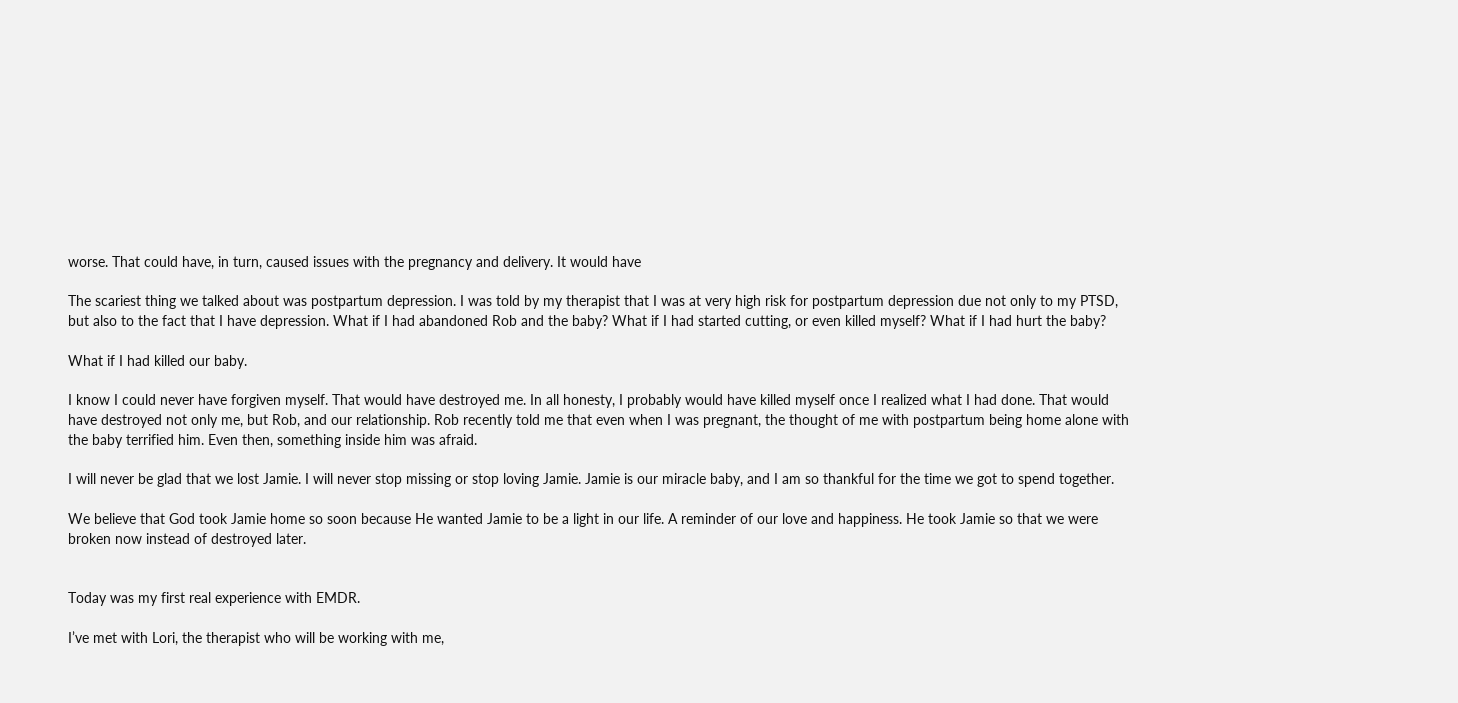worse. That could have, in turn, caused issues with the pregnancy and delivery. It would have

The scariest thing we talked about was postpartum depression. I was told by my therapist that I was at very high risk for postpartum depression due not only to my PTSD, but also to the fact that I have depression. What if I had abandoned Rob and the baby? What if I had started cutting, or even killed myself? What if I had hurt the baby?

What if I had killed our baby.

I know I could never have forgiven myself. That would have destroyed me. In all honesty, I probably would have killed myself once I realized what I had done. That would have destroyed not only me, but Rob, and our relationship. Rob recently told me that even when I was pregnant, the thought of me with postpartum being home alone with the baby terrified him. Even then, something inside him was afraid.

I will never be glad that we lost Jamie. I will never stop missing or stop loving Jamie. Jamie is our miracle baby, and I am so thankful for the time we got to spend together.

We believe that God took Jamie home so soon because He wanted Jamie to be a light in our life. A reminder of our love and happiness. He took Jamie so that we were broken now instead of destroyed later.


Today was my first real experience with EMDR.

I’ve met with Lori, the therapist who will be working with me,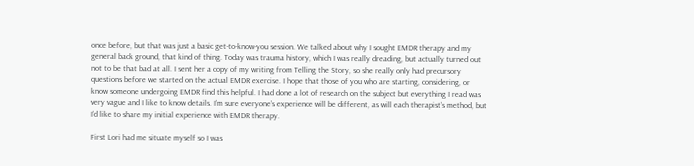once before, but that was just a basic get-to-know-you session. We talked about why I sought EMDR therapy and my general back ground, that kind of thing. Today was trauma history, which I was really dreading, but actually turned out not to be that bad at all. I sent her a copy of my writing from Telling the Story, so she really only had precursory questions before we started on the actual EMDR exercise. I hope that those of you who are starting, considering, or know someone undergoing EMDR find this helpful. I had done a lot of research on the subject but everything I read was very vague and I like to know details. I’m sure everyone’s experience will be different, as will each therapist’s method, but I’d like to share my initial experience with EMDR therapy.

First Lori had me situate myself so I was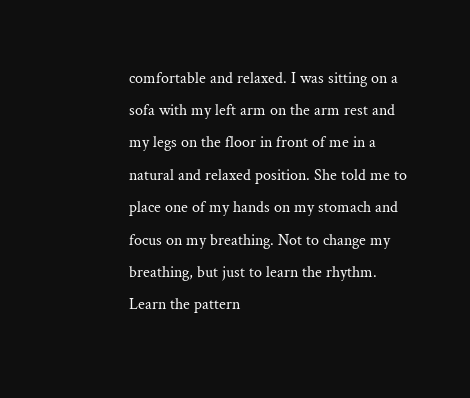comfortable and relaxed. I was sitting on a sofa with my left arm on the arm rest and my legs on the floor in front of me in a natural and relaxed position. She told me to place one of my hands on my stomach and focus on my breathing. Not to change my breathing, but just to learn the rhythm. Learn the pattern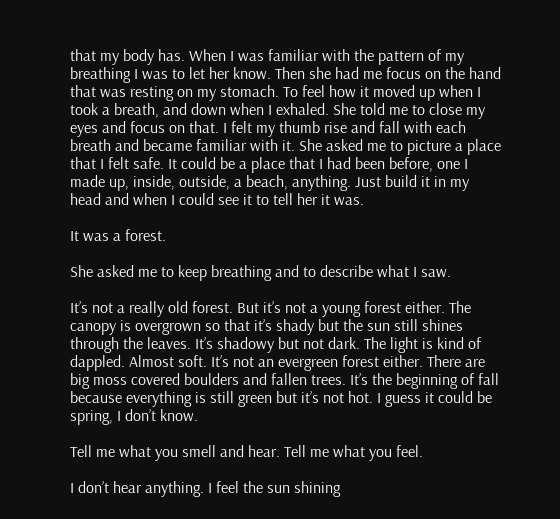that my body has. When I was familiar with the pattern of my breathing I was to let her know. Then she had me focus on the hand that was resting on my stomach. To feel how it moved up when I took a breath, and down when I exhaled. She told me to close my eyes and focus on that. I felt my thumb rise and fall with each breath and became familiar with it. She asked me to picture a place that I felt safe. It could be a place that I had been before, one I made up, inside, outside, a beach, anything. Just build it in my head and when I could see it to tell her it was.

It was a forest.

She asked me to keep breathing and to describe what I saw.

It’s not a really old forest. But it’s not a young forest either. The canopy is overgrown so that it’s shady but the sun still shines through the leaves. It’s shadowy but not dark. The light is kind of dappled. Almost soft. It’s not an evergreen forest either. There are big moss covered boulders and fallen trees. It’s the beginning of fall because everything is still green but it’s not hot. I guess it could be spring, I don’t know.

Tell me what you smell and hear. Tell me what you feel.

I don’t hear anything. I feel the sun shining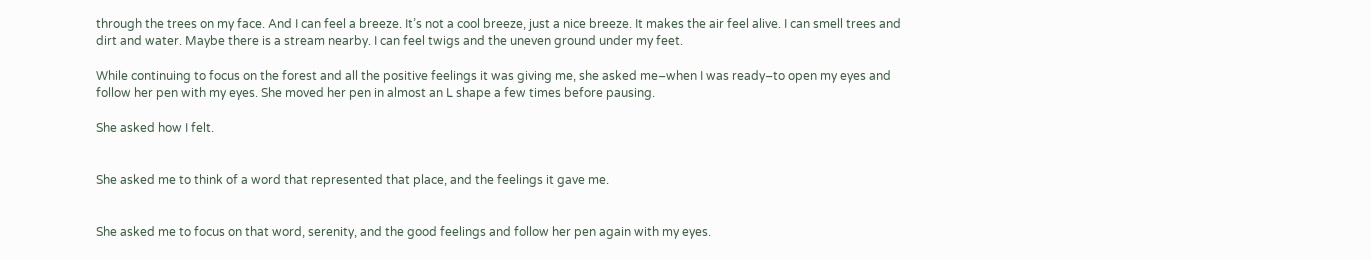through the trees on my face. And I can feel a breeze. It’s not a cool breeze, just a nice breeze. It makes the air feel alive. I can smell trees and dirt and water. Maybe there is a stream nearby. I can feel twigs and the uneven ground under my feet.

While continuing to focus on the forest and all the positive feelings it was giving me, she asked me–when I was ready–to open my eyes and follow her pen with my eyes. She moved her pen in almost an L shape a few times before pausing.

She asked how I felt.


She asked me to think of a word that represented that place, and the feelings it gave me.


She asked me to focus on that word, serenity, and the good feelings and follow her pen again with my eyes.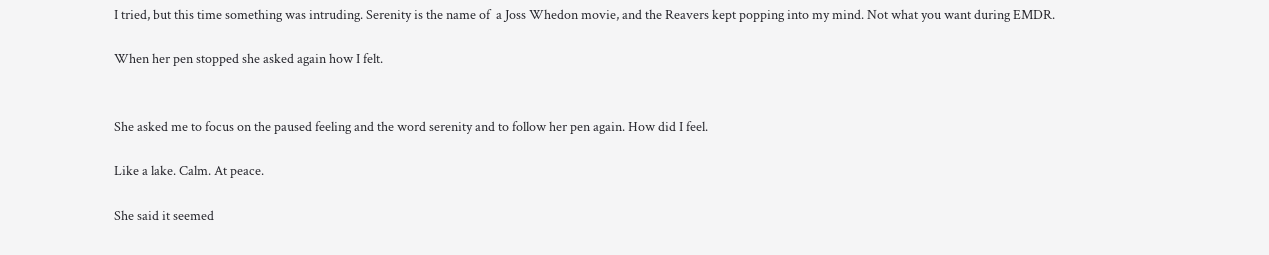I tried, but this time something was intruding. Serenity is the name of  a Joss Whedon movie, and the Reavers kept popping into my mind. Not what you want during EMDR.

When her pen stopped she asked again how I felt.


She asked me to focus on the paused feeling and the word serenity and to follow her pen again. How did I feel.

Like a lake. Calm. At peace.

She said it seemed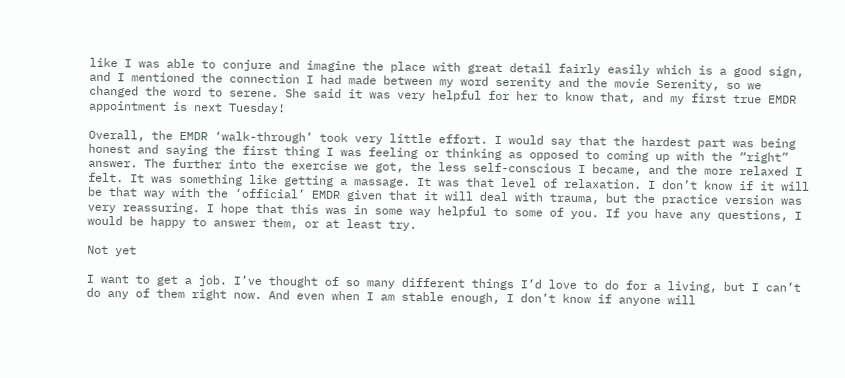like I was able to conjure and imagine the place with great detail fairly easily which is a good sign, and I mentioned the connection I had made between my word serenity and the movie Serenity, so we changed the word to serene. She said it was very helpful for her to know that, and my first true EMDR appointment is next Tuesday!

Overall, the EMDR ‘walk-through’ took very little effort. I would say that the hardest part was being honest and saying the first thing I was feeling or thinking as opposed to coming up with the “right” answer. The further into the exercise we got, the less self-conscious I became, and the more relaxed I felt. It was something like getting a massage. It was that level of relaxation. I don’t know if it will be that way with the ‘official’ EMDR given that it will deal with trauma, but the practice version was very reassuring. I hope that this was in some way helpful to some of you. If you have any questions, I would be happy to answer them, or at least try.

Not yet

I want to get a job. I’ve thought of so many different things I’d love to do for a living, but I can’t do any of them right now. And even when I am stable enough, I don’t know if anyone will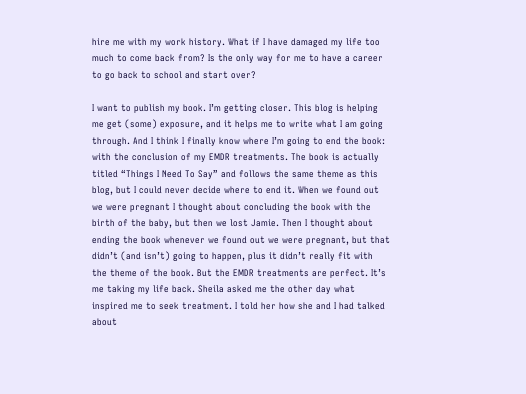hire me with my work history. What if I have damaged my life too much to come back from? Is the only way for me to have a career to go back to school and start over?

I want to publish my book. I’m getting closer. This blog is helping me get (some) exposure, and it helps me to write what I am going through. And I think I finally know where I’m going to end the book: with the conclusion of my EMDR treatments. The book is actually titled “Things I Need To Say” and follows the same theme as this blog, but I could never decide where to end it. When we found out we were pregnant I thought about concluding the book with the birth of the baby, but then we lost Jamie. Then I thought about ending the book whenever we found out we were pregnant, but that didn’t (and isn’t) going to happen, plus it didn’t really fit with the theme of the book. But the EMDR treatments are perfect. It’s me taking my life back. Sheila asked me the other day what inspired me to seek treatment. I told her how she and I had talked about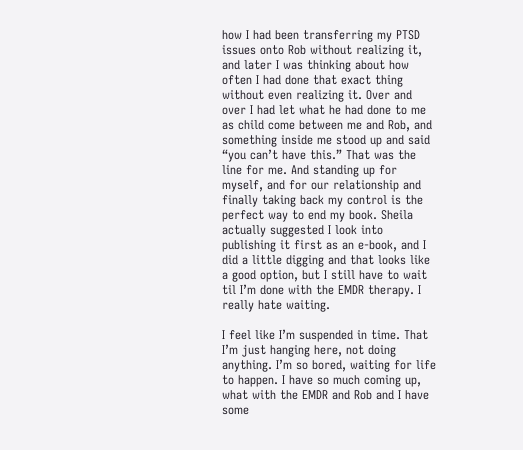how I had been transferring my PTSD issues onto Rob without realizing it, and later I was thinking about how often I had done that exact thing without even realizing it. Over and over I had let what he had done to me as child come between me and Rob, and something inside me stood up and said “you can’t have this.” That was the line for me. And standing up for myself, and for our relationship and finally taking back my control is the perfect way to end my book. Sheila actually suggested I look into publishing it first as an e-book, and I did a little digging and that looks like a good option, but I still have to wait til I’m done with the EMDR therapy. I really hate waiting.

I feel like I’m suspended in time. That I’m just hanging here, not doing anything. I’m so bored, waiting for life to happen. I have so much coming up, what with the EMDR and Rob and I have some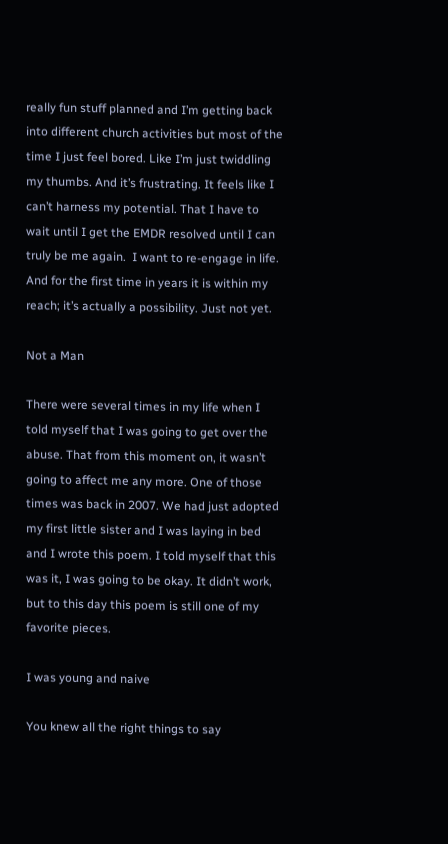really fun stuff planned and I’m getting back into different church activities but most of the time I just feel bored. Like I’m just twiddling my thumbs. And it’s frustrating. It feels like I can’t harness my potential. That I have to wait until I get the EMDR resolved until I can truly be me again.  I want to re-engage in life. And for the first time in years it is within my reach; it’s actually a possibility. Just not yet.

Not a Man

There were several times in my life when I told myself that I was going to get over the abuse. That from this moment on, it wasn’t going to affect me any more. One of those times was back in 2007. We had just adopted my first little sister and I was laying in bed and I wrote this poem. I told myself that this was it, I was going to be okay. It didn’t work, but to this day this poem is still one of my favorite pieces.

I was young and naive

You knew all the right things to say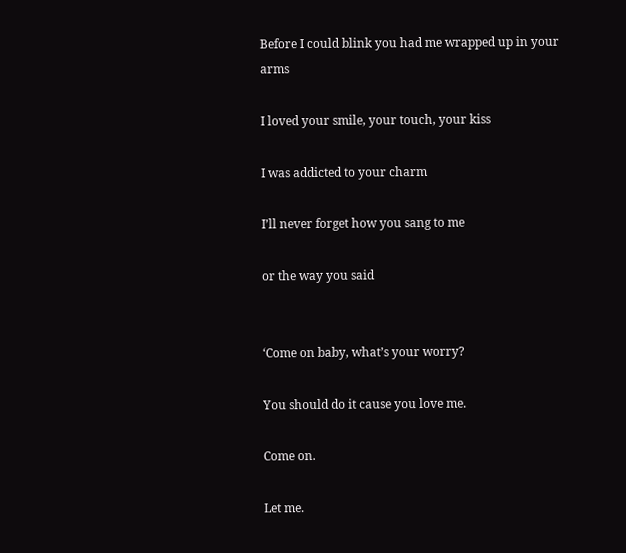Before I could blink you had me wrapped up in your arms

I loved your smile, your touch, your kiss

I was addicted to your charm

I’ll never forget how you sang to me

or the way you said


‘Come on baby, what’s your worry?

You should do it cause you love me.

Come on.

Let me.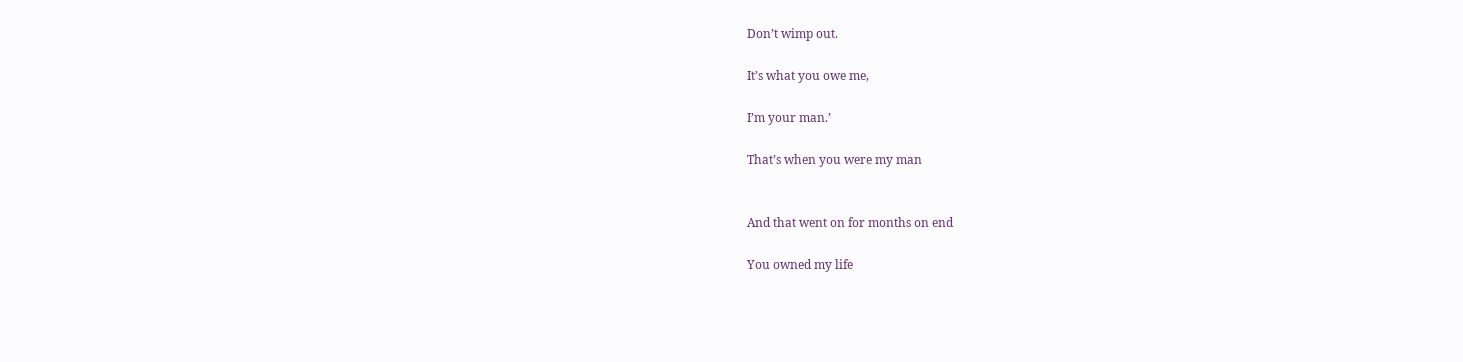Don’t wimp out.

It’s what you owe me,

I’m your man.’

That’s when you were my man


And that went on for months on end

You owned my life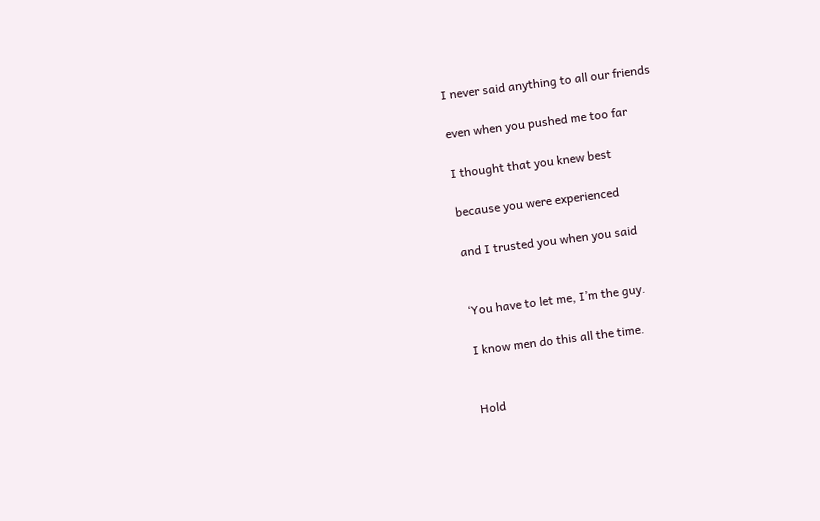I never said anything to all our friends

even when you pushed me too far

I thought that you knew best

because you were experienced

and I trusted you when you said


‘You have to let me, I’m the guy.

I know men do this all the time.


Hold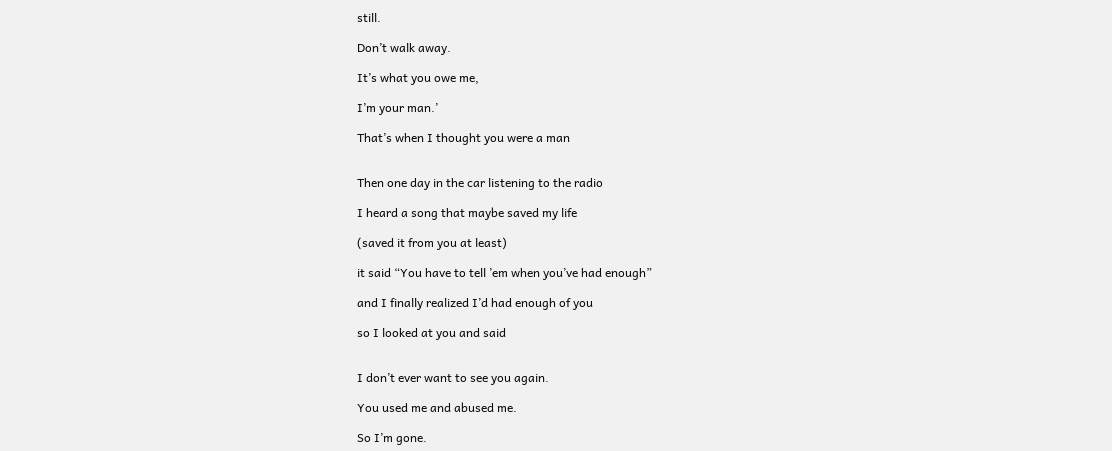still.

Don’t walk away.

It’s what you owe me,

I’m your man.’

That’s when I thought you were a man


Then one day in the car listening to the radio

I heard a song that maybe saved my life

(saved it from you at least)

it said “You have to tell ’em when you’ve had enough”

and I finally realized I’d had enough of you

so I looked at you and said


I don’t ever want to see you again.

You used me and abused me.

So I’m gone.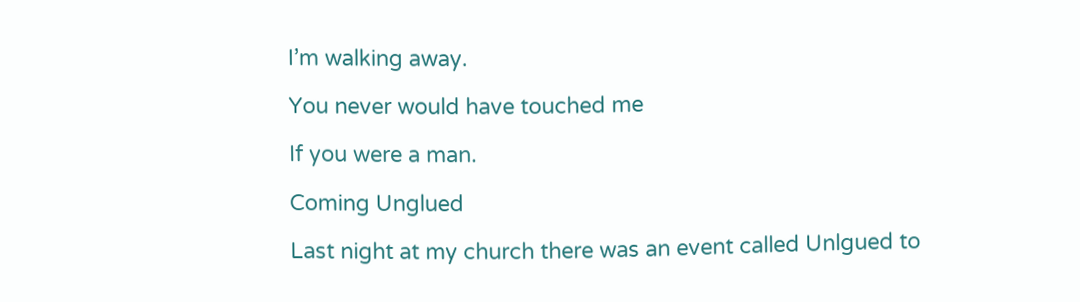I’m walking away.

You never would have touched me

If you were a man.

Coming Unglued

Last night at my church there was an event called Unlgued to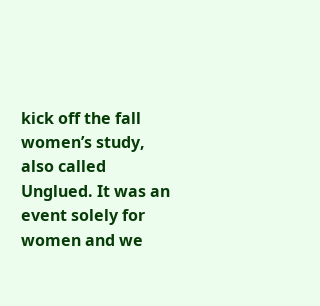kick off the fall women’s study, also called Unglued. It was an event solely for women and we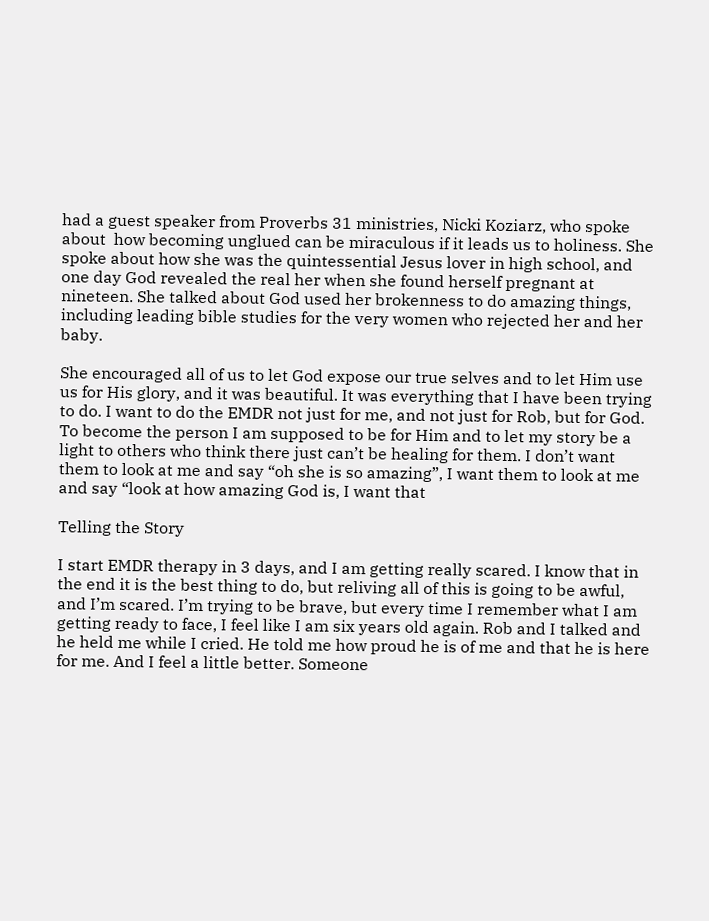had a guest speaker from Proverbs 31 ministries, Nicki Koziarz, who spoke about  how becoming unglued can be miraculous if it leads us to holiness. She spoke about how she was the quintessential Jesus lover in high school, and one day God revealed the real her when she found herself pregnant at nineteen. She talked about God used her brokenness to do amazing things, including leading bible studies for the very women who rejected her and her baby.

She encouraged all of us to let God expose our true selves and to let Him use us for His glory, and it was beautiful. It was everything that I have been trying to do. I want to do the EMDR not just for me, and not just for Rob, but for God. To become the person I am supposed to be for Him and to let my story be a light to others who think there just can’t be healing for them. I don’t want them to look at me and say “oh she is so amazing”, I want them to look at me and say “look at how amazing God is, I want that

Telling the Story

I start EMDR therapy in 3 days, and I am getting really scared. I know that in the end it is the best thing to do, but reliving all of this is going to be awful, and I’m scared. I’m trying to be brave, but every time I remember what I am getting ready to face, I feel like I am six years old again. Rob and I talked and he held me while I cried. He told me how proud he is of me and that he is here for me. And I feel a little better. Someone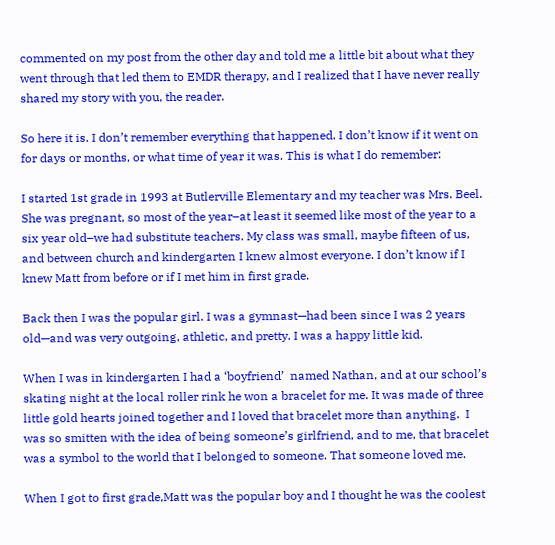commented on my post from the other day and told me a little bit about what they went through that led them to EMDR therapy, and I realized that I have never really shared my story with you, the reader.

So here it is. I don’t remember everything that happened. I don’t know if it went on for days or months, or what time of year it was. This is what I do remember:

I started 1st grade in 1993 at Butlerville Elementary and my teacher was Mrs. Beel. She was pregnant, so most of the year–at least it seemed like most of the year to a six year old–we had substitute teachers. My class was small, maybe fifteen of us, and between church and kindergarten I knew almost everyone. I don’t know if I knew Matt from before or if I met him in first grade.

Back then I was the popular girl. I was a gymnast—had been since I was 2 years old—and was very outgoing, athletic, and pretty. I was a happy little kid.

When I was in kindergarten I had a ‘boyfriend’  named Nathan, and at our school’s skating night at the local roller rink he won a bracelet for me. It was made of three little gold hearts joined together and I loved that bracelet more than anything.  I was so smitten with the idea of being someone’s girlfriend, and to me, that bracelet was a symbol to the world that I belonged to someone. That someone loved me.

When I got to first grade,Matt was the popular boy and I thought he was the coolest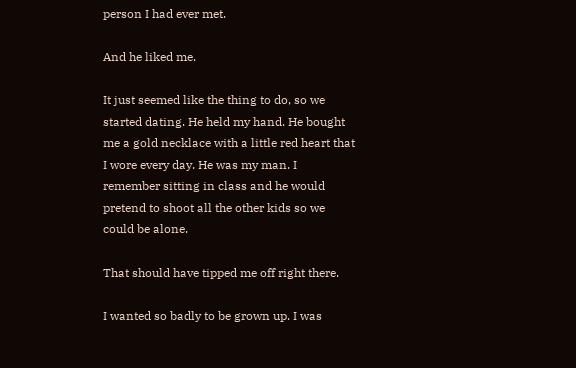person I had ever met.

And he liked me.

It just seemed like the thing to do, so we started dating. He held my hand. He bought me a gold necklace with a little red heart that I wore every day. He was my man. I remember sitting in class and he would pretend to shoot all the other kids so we could be alone.

That should have tipped me off right there.

I wanted so badly to be grown up. I was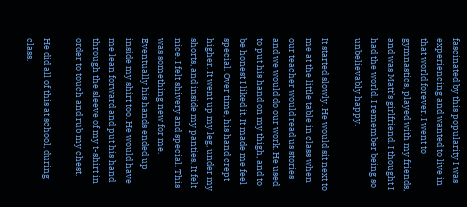fascinated by this popularity I was experiencing and wanted to live in that world forever. I went to gymnastics, played with my friends, and was Matt’s girlfriend. I thought I had the world. I remember being so unbelievably happy.

It started slowly. He would sit next to me at the little table in class when our teacher would read us stories and we would do our work. He used to put his hand on my thigh, and to be honest I liked it. It made me feel special. Over time, his hand crept higher. It went up my leg, under my shorts, and inside my panties. It felt nice. I felt shivery and special. This was something new for me. Eventually his hands ended up inside my shirt too. He would have me lean forward and put his hand through the sleeve of my t-shirt in order to touch and rub my chest.

He did all of this at school, during class.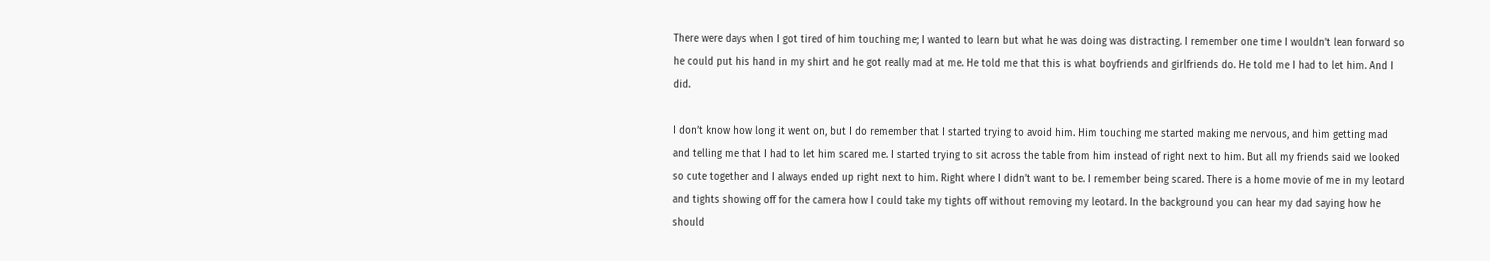There were days when I got tired of him touching me; I wanted to learn but what he was doing was distracting. I remember one time I wouldn’t lean forward so he could put his hand in my shirt and he got really mad at me. He told me that this is what boyfriends and girlfriends do. He told me I had to let him. And I did.

I don’t know how long it went on, but I do remember that I started trying to avoid him. Him touching me started making me nervous, and him getting mad and telling me that I had to let him scared me. I started trying to sit across the table from him instead of right next to him. But all my friends said we looked so cute together and I always ended up right next to him. Right where I didn’t want to be. I remember being scared. There is a home movie of me in my leotard and tights showing off for the camera how I could take my tights off without removing my leotard. In the background you can hear my dad saying how he should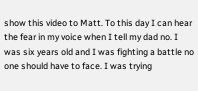show this video to Matt. To this day I can hear the fear in my voice when I tell my dad no. I was six years old and I was fighting a battle no one should have to face. I was trying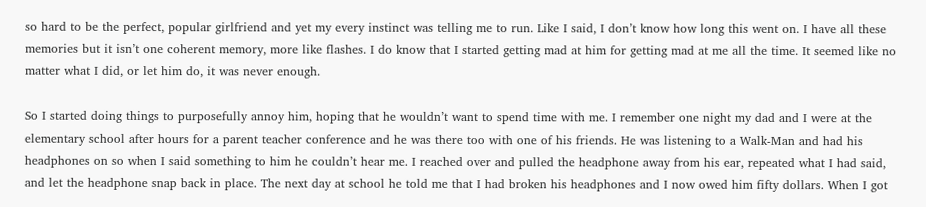so hard to be the perfect, popular girlfriend and yet my every instinct was telling me to run. Like I said, I don’t know how long this went on. I have all these memories but it isn’t one coherent memory, more like flashes. I do know that I started getting mad at him for getting mad at me all the time. It seemed like no matter what I did, or let him do, it was never enough.

So I started doing things to purposefully annoy him, hoping that he wouldn’t want to spend time with me. I remember one night my dad and I were at the elementary school after hours for a parent teacher conference and he was there too with one of his friends. He was listening to a Walk-Man and had his headphones on so when I said something to him he couldn’t hear me. I reached over and pulled the headphone away from his ear, repeated what I had said, and let the headphone snap back in place. The next day at school he told me that I had broken his headphones and I now owed him fifty dollars. When I got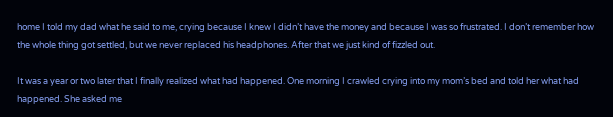home I told my dad what he said to me, crying because I knew I didn’t have the money and because I was so frustrated. I don’t remember how the whole thing got settled, but we never replaced his headphones. After that we just kind of fizzled out.

It was a year or two later that I finally realized what had happened. One morning I crawled crying into my mom’s bed and told her what had happened. She asked me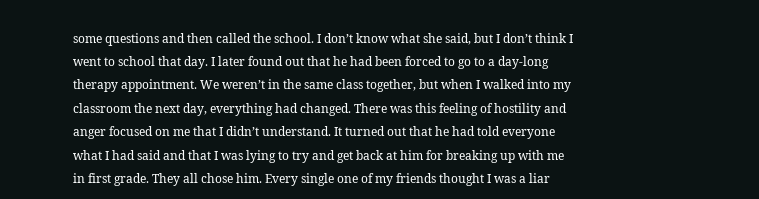some questions and then called the school. I don’t know what she said, but I don’t think I went to school that day. I later found out that he had been forced to go to a day-long therapy appointment. We weren’t in the same class together, but when I walked into my classroom the next day, everything had changed. There was this feeling of hostility and anger focused on me that I didn’t understand. It turned out that he had told everyone what I had said and that I was lying to try and get back at him for breaking up with me in first grade. They all chose him. Every single one of my friends thought I was a liar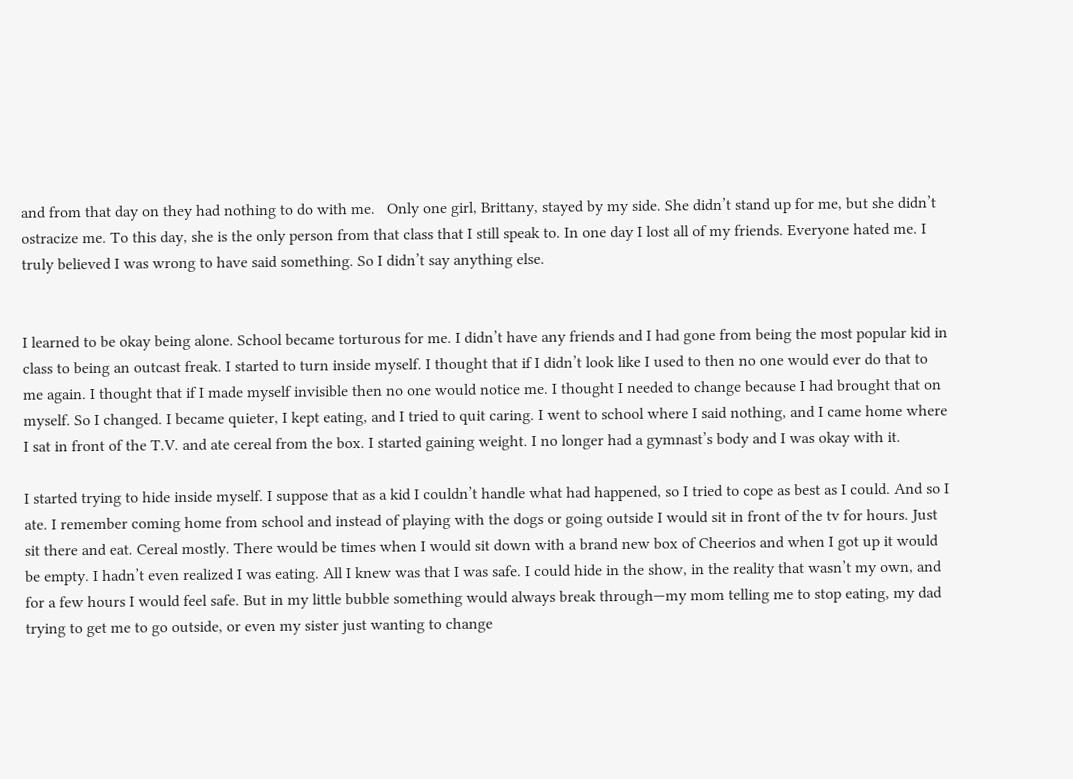and from that day on they had nothing to do with me.   Only one girl, Brittany, stayed by my side. She didn’t stand up for me, but she didn’t ostracize me. To this day, she is the only person from that class that I still speak to. In one day I lost all of my friends. Everyone hated me. I truly believed I was wrong to have said something. So I didn’t say anything else.


I learned to be okay being alone. School became torturous for me. I didn’t have any friends and I had gone from being the most popular kid in class to being an outcast freak. I started to turn inside myself. I thought that if I didn’t look like I used to then no one would ever do that to me again. I thought that if I made myself invisible then no one would notice me. I thought I needed to change because I had brought that on myself. So I changed. I became quieter, I kept eating, and I tried to quit caring. I went to school where I said nothing, and I came home where I sat in front of the T.V. and ate cereal from the box. I started gaining weight. I no longer had a gymnast’s body and I was okay with it.

I started trying to hide inside myself. I suppose that as a kid I couldn’t handle what had happened, so I tried to cope as best as I could. And so I ate. I remember coming home from school and instead of playing with the dogs or going outside I would sit in front of the tv for hours. Just sit there and eat. Cereal mostly. There would be times when I would sit down with a brand new box of Cheerios and when I got up it would be empty. I hadn’t even realized I was eating. All I knew was that I was safe. I could hide in the show, in the reality that wasn’t my own, and for a few hours I would feel safe. But in my little bubble something would always break through—my mom telling me to stop eating, my dad trying to get me to go outside, or even my sister just wanting to change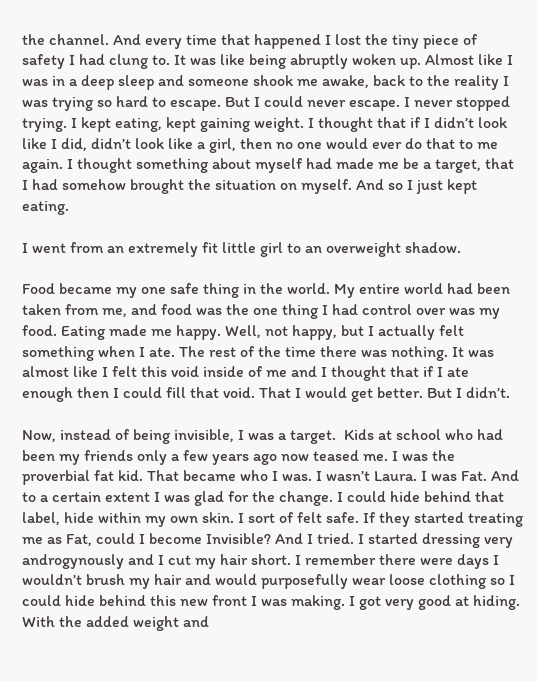the channel. And every time that happened I lost the tiny piece of safety I had clung to. It was like being abruptly woken up. Almost like I was in a deep sleep and someone shook me awake, back to the reality I was trying so hard to escape. But I could never escape. I never stopped trying. I kept eating, kept gaining weight. I thought that if I didn’t look like I did, didn’t look like a girl, then no one would ever do that to me again. I thought something about myself had made me be a target, that I had somehow brought the situation on myself. And so I just kept eating.

I went from an extremely fit little girl to an overweight shadow.

Food became my one safe thing in the world. My entire world had been taken from me, and food was the one thing I had control over was my food. Eating made me happy. Well, not happy, but I actually felt something when I ate. The rest of the time there was nothing. It was almost like I felt this void inside of me and I thought that if I ate enough then I could fill that void. That I would get better. But I didn’t.

Now, instead of being invisible, I was a target.  Kids at school who had been my friends only a few years ago now teased me. I was the proverbial fat kid. That became who I was. I wasn’t Laura. I was Fat. And to a certain extent I was glad for the change. I could hide behind that label, hide within my own skin. I sort of felt safe. If they started treating me as Fat, could I become Invisible? And I tried. I started dressing very androgynously and I cut my hair short. I remember there were days I wouldn’t brush my hair and would purposefully wear loose clothing so I could hide behind this new front I was making. I got very good at hiding. With the added weight and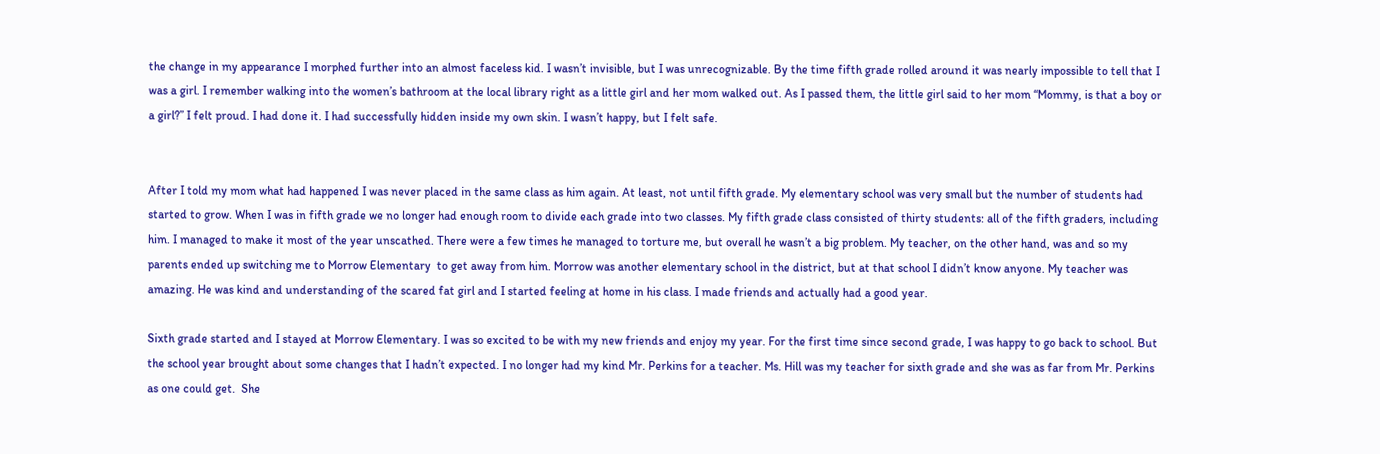the change in my appearance I morphed further into an almost faceless kid. I wasn’t invisible, but I was unrecognizable. By the time fifth grade rolled around it was nearly impossible to tell that I was a girl. I remember walking into the women’s bathroom at the local library right as a little girl and her mom walked out. As I passed them, the little girl said to her mom “Mommy, is that a boy or a girl?” I felt proud. I had done it. I had successfully hidden inside my own skin. I wasn’t happy, but I felt safe.


After I told my mom what had happened I was never placed in the same class as him again. At least, not until fifth grade. My elementary school was very small but the number of students had started to grow. When I was in fifth grade we no longer had enough room to divide each grade into two classes. My fifth grade class consisted of thirty students: all of the fifth graders, including him. I managed to make it most of the year unscathed. There were a few times he managed to torture me, but overall he wasn’t a big problem. My teacher, on the other hand, was and so my parents ended up switching me to Morrow Elementary  to get away from him. Morrow was another elementary school in the district, but at that school I didn’t know anyone. My teacher was amazing. He was kind and understanding of the scared fat girl and I started feeling at home in his class. I made friends and actually had a good year.

Sixth grade started and I stayed at Morrow Elementary. I was so excited to be with my new friends and enjoy my year. For the first time since second grade, I was happy to go back to school. But the school year brought about some changes that I hadn’t expected. I no longer had my kind Mr. Perkins for a teacher. Ms. Hill was my teacher for sixth grade and she was as far from Mr. Perkins as one could get.  She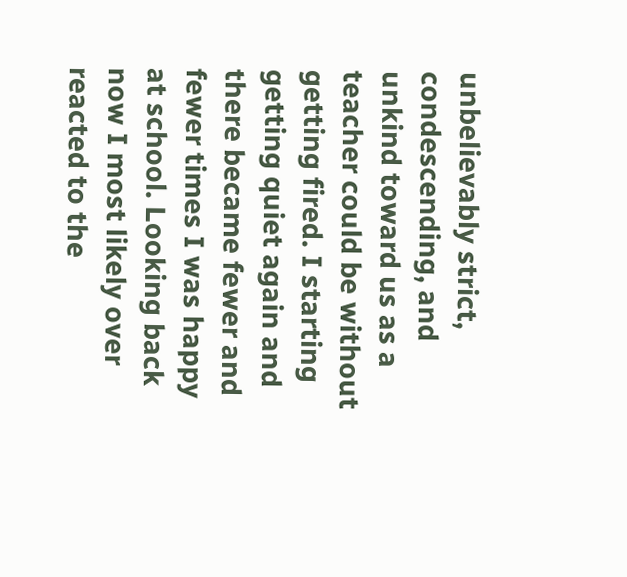unbelievably strict, condescending, and unkind toward us as a teacher could be without getting fired. I starting getting quiet again and there became fewer and fewer times I was happy at school. Looking back now I most likely over reacted to the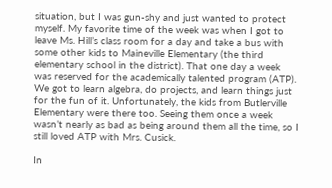situation, but I was gun-shy and just wanted to protect myself. My favorite time of the week was when I got to leave Ms. Hill’s class room for a day and take a bus with some other kids to Maineville Elementary (the third elementary school in the district). That one day a week was reserved for the academically talented program (ATP). We got to learn algebra, do projects, and learn things just for the fun of it. Unfortunately, the kids from Butlerville Elementary were there too. Seeing them once a week wasn’t nearly as bad as being around them all the time, so I still loved ATP with Mrs. Cusick.

In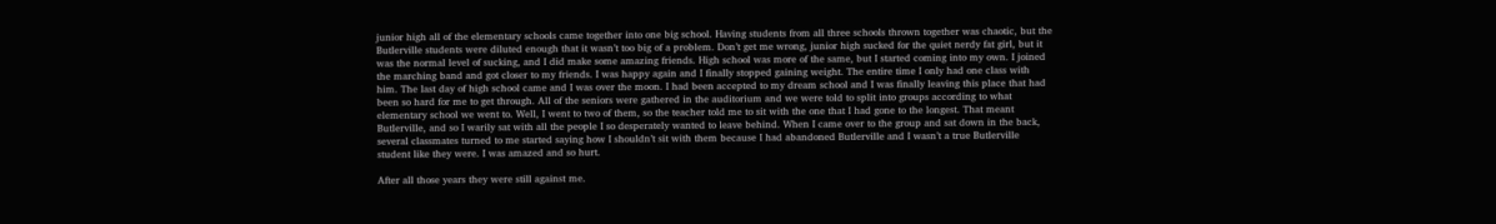junior high all of the elementary schools came together into one big school. Having students from all three schools thrown together was chaotic, but the Butlerville students were diluted enough that it wasn’t too big of a problem. Don’t get me wrong, junior high sucked for the quiet nerdy fat girl, but it was the normal level of sucking, and I did make some amazing friends. High school was more of the same, but I started coming into my own. I joined the marching band and got closer to my friends. I was happy again and I finally stopped gaining weight. The entire time I only had one class with him. The last day of high school came and I was over the moon. I had been accepted to my dream school and I was finally leaving this place that had been so hard for me to get through. All of the seniors were gathered in the auditorium and we were told to split into groups according to what elementary school we went to. Well, I went to two of them, so the teacher told me to sit with the one that I had gone to the longest. That meant Butlerville, and so I warily sat with all the people I so desperately wanted to leave behind. When I came over to the group and sat down in the back, several classmates turned to me started saying how I shouldn’t sit with them because I had abandoned Butlerville and I wasn’t a true Butlerville student like they were. I was amazed and so hurt.

After all those years they were still against me.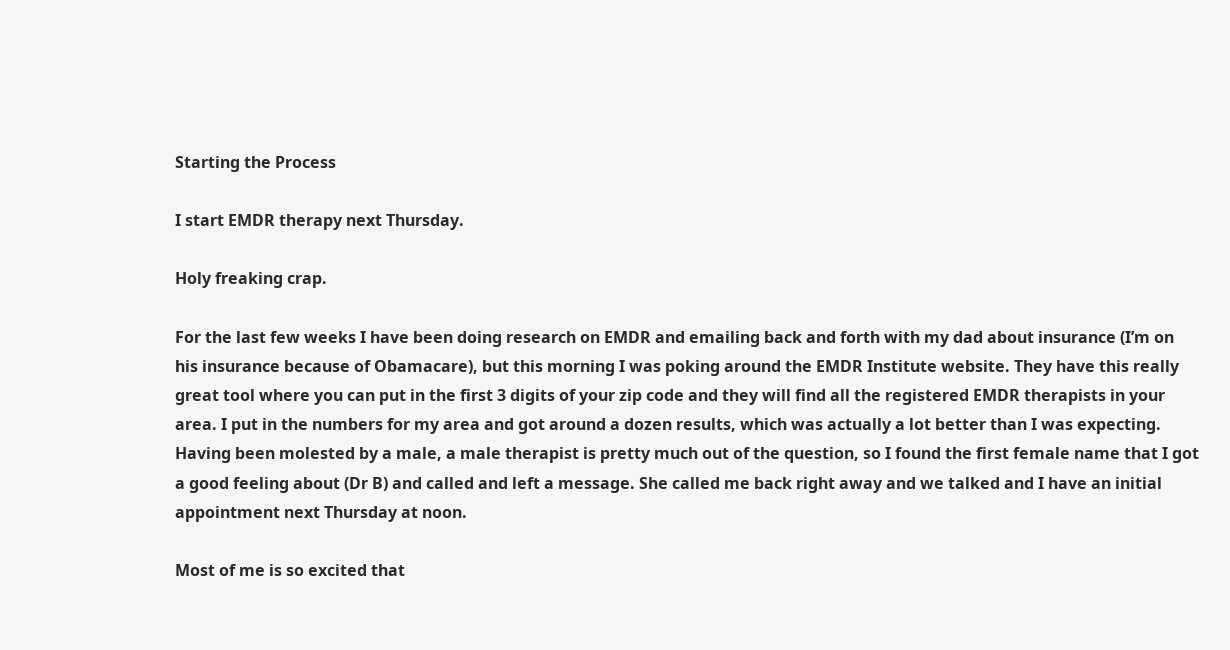Starting the Process

I start EMDR therapy next Thursday.

Holy freaking crap.

For the last few weeks I have been doing research on EMDR and emailing back and forth with my dad about insurance (I’m on his insurance because of Obamacare), but this morning I was poking around the EMDR Institute website. They have this really great tool where you can put in the first 3 digits of your zip code and they will find all the registered EMDR therapists in your area. I put in the numbers for my area and got around a dozen results, which was actually a lot better than I was expecting. Having been molested by a male, a male therapist is pretty much out of the question, so I found the first female name that I got a good feeling about (Dr B) and called and left a message. She called me back right away and we talked and I have an initial appointment next Thursday at noon.

Most of me is so excited that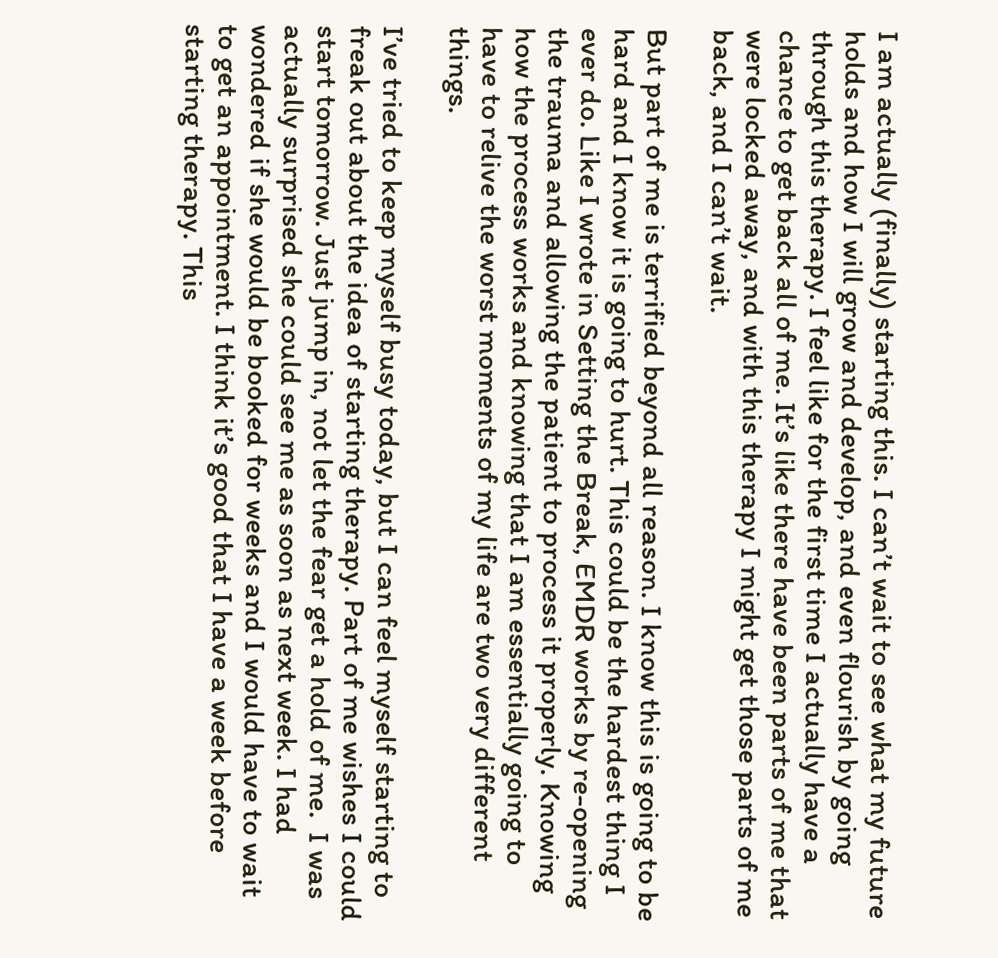I am actually (finally) starting this. I can’t wait to see what my future holds and how I will grow and develop, and even flourish by going through this therapy. I feel like for the first time I actually have a chance to get back all of me. It’s like there have been parts of me that were locked away, and with this therapy I might get those parts of me back, and I can’t wait.

But part of me is terrified beyond all reason. I know this is going to be hard and I know it is going to hurt. This could be the hardest thing I ever do. Like I wrote in Setting the Break, EMDR works by re-opening the trauma and allowing the patient to process it properly. Knowing how the process works and knowing that I am essentially going to have to relive the worst moments of my life are two very different things.

I’ve tried to keep myself busy today, but I can feel myself starting to freak out about the idea of starting therapy. Part of me wishes I could start tomorrow. Just jump in, not let the fear get a hold of me.  I was actually surprised she could see me as soon as next week. I had wondered if she would be booked for weeks and I would have to wait to get an appointment. I think it’s good that I have a week before starting therapy. This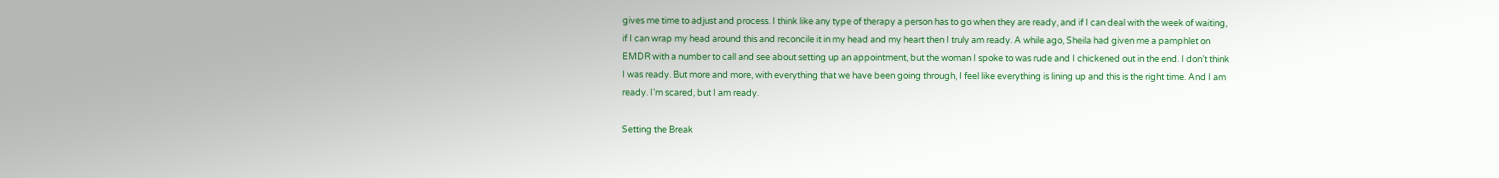gives me time to adjust and process. I think like any type of therapy a person has to go when they are ready, and if I can deal with the week of waiting, if I can wrap my head around this and reconcile it in my head and my heart then I truly am ready. A while ago, Sheila had given me a pamphlet on EMDR with a number to call and see about setting up an appointment, but the woman I spoke to was rude and I chickened out in the end. I don’t think I was ready. But more and more, with everything that we have been going through, I feel like everything is lining up and this is the right time. And I am ready. I’m scared, but I am ready.

Setting the Break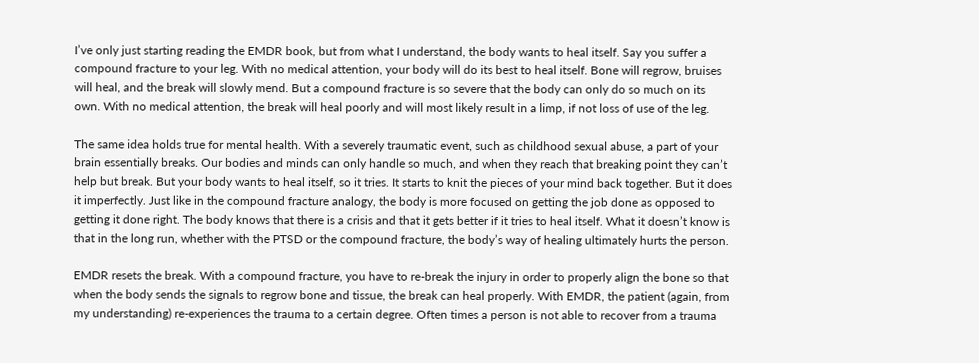I’ve only just starting reading the EMDR book, but from what I understand, the body wants to heal itself. Say you suffer a compound fracture to your leg. With no medical attention, your body will do its best to heal itself. Bone will regrow, bruises will heal, and the break will slowly mend. But a compound fracture is so severe that the body can only do so much on its own. With no medical attention, the break will heal poorly and will most likely result in a limp, if not loss of use of the leg.

The same idea holds true for mental health. With a severely traumatic event, such as childhood sexual abuse, a part of your brain essentially breaks. Our bodies and minds can only handle so much, and when they reach that breaking point they can’t help but break. But your body wants to heal itself, so it tries. It starts to knit the pieces of your mind back together. But it does it imperfectly. Just like in the compound fracture analogy, the body is more focused on getting the job done as opposed to getting it done right. The body knows that there is a crisis and that it gets better if it tries to heal itself. What it doesn’t know is that in the long run, whether with the PTSD or the compound fracture, the body’s way of healing ultimately hurts the person.

EMDR resets the break. With a compound fracture, you have to re-break the injury in order to properly align the bone so that when the body sends the signals to regrow bone and tissue, the break can heal properly. With EMDR, the patient (again, from my understanding) re-experiences the trauma to a certain degree. Often times a person is not able to recover from a trauma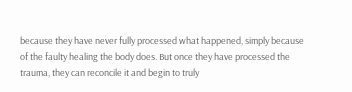because they have never fully processed what happened, simply because of the faulty healing the body does. But once they have processed the trauma, they can reconcile it and begin to truly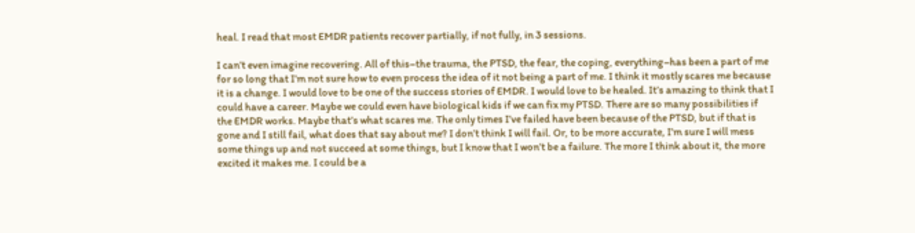heal. I read that most EMDR patients recover partially, if not fully, in 3 sessions.

I can’t even imagine recovering. All of this–the trauma, the PTSD, the fear, the coping, everything–has been a part of me for so long that I’m not sure how to even process the idea of it not being a part of me. I think it mostly scares me because it is a change. I would love to be one of the success stories of EMDR. I would love to be healed. It’s amazing to think that I could have a career. Maybe we could even have biological kids if we can fix my PTSD. There are so many possibilities if the EMDR works. Maybe that’s what scares me. The only times I’ve failed have been because of the PTSD, but if that is gone and I still fail, what does that say about me? I don’t think I will fail. Or, to be more accurate, I’m sure I will mess some things up and not succeed at some things, but I know that I won’t be a failure. The more I think about it, the more excited it makes me. I could be a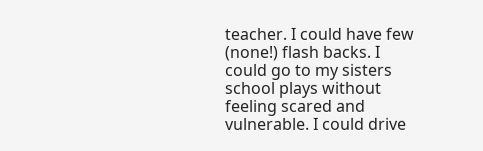teacher. I could have few (none!) flash backs. I could go to my sisters school plays without feeling scared and vulnerable. I could drive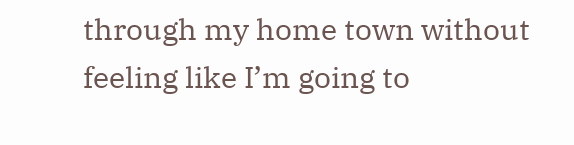through my home town without feeling like I’m going to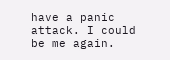have a panic attack. I could be me again.